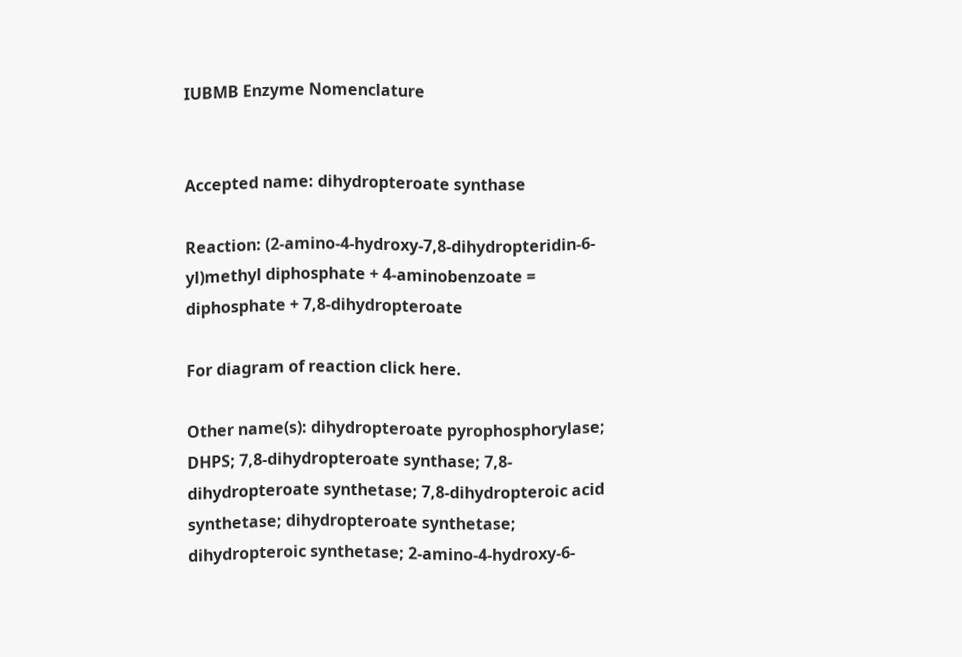IUBMB Enzyme Nomenclature


Accepted name: dihydropteroate synthase

Reaction: (2-amino-4-hydroxy-7,8-dihydropteridin-6-yl)methyl diphosphate + 4-aminobenzoate = diphosphate + 7,8-dihydropteroate

For diagram of reaction click here.

Other name(s): dihydropteroate pyrophosphorylase; DHPS; 7,8-dihydropteroate synthase; 7,8-dihydropteroate synthetase; 7,8-dihydropteroic acid synthetase; dihydropteroate synthetase; dihydropteroic synthetase; 2-amino-4-hydroxy-6-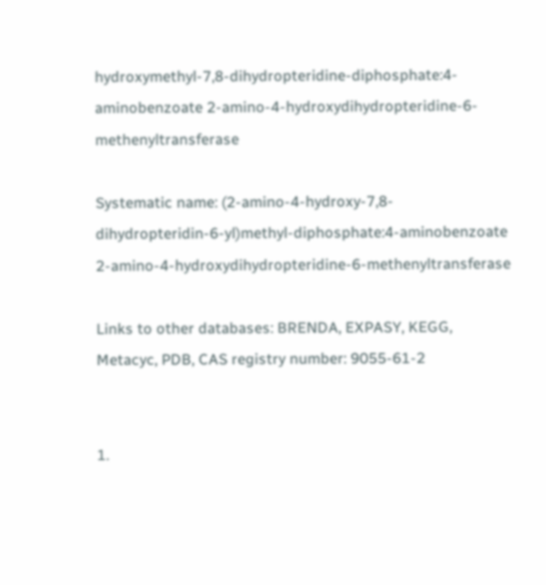hydroxymethyl-7,8-dihydropteridine-diphosphate:4-aminobenzoate 2-amino-4-hydroxydihydropteridine-6-methenyltransferase

Systematic name: (2-amino-4-hydroxy-7,8-dihydropteridin-6-yl)methyl-diphosphate:4-aminobenzoate 2-amino-4-hydroxydihydropteridine-6-methenyltransferase

Links to other databases: BRENDA, EXPASY, KEGG, Metacyc, PDB, CAS registry number: 9055-61-2


1.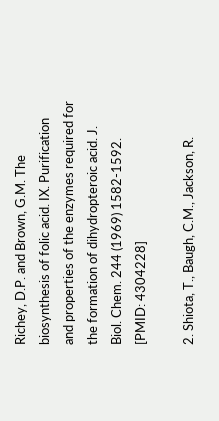Richey, D.P. and Brown, G.M. The biosynthesis of folic acid. IX. Purification and properties of the enzymes required for the formation of dihydropteroic acid. J. Biol. Chem. 244 (1969) 1582-1592. [PMID: 4304228]

2. Shiota, T., Baugh, C.M., Jackson, R.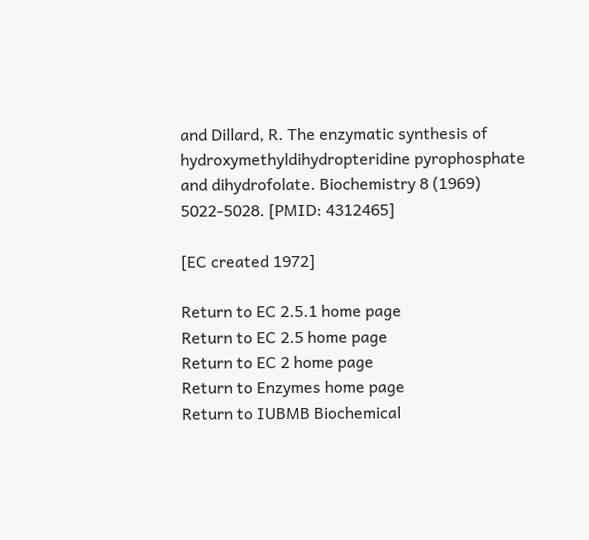and Dillard, R. The enzymatic synthesis of hydroxymethyldihydropteridine pyrophosphate and dihydrofolate. Biochemistry 8 (1969) 5022-5028. [PMID: 4312465]

[EC created 1972]

Return to EC 2.5.1 home page
Return to EC 2.5 home page
Return to EC 2 home page
Return to Enzymes home page
Return to IUBMB Biochemical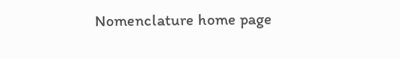Nomenclature home page